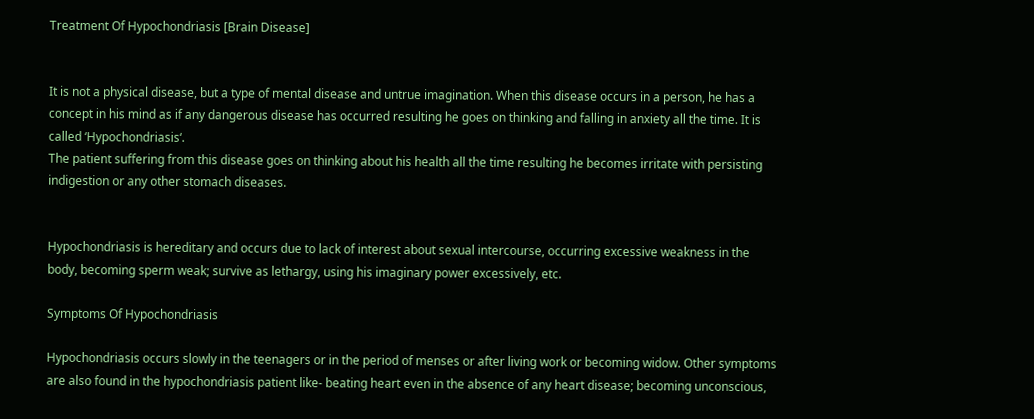Treatment Of Hypochondriasis [Brain Disease]


It is not a physical disease, but a type of mental disease and untrue imagination. When this disease occurs in a person, he has a concept in his mind as if any dangerous disease has occurred resulting he goes on thinking and falling in anxiety all the time. It is called ‘Hypochondriasis‘.
The patient suffering from this disease goes on thinking about his health all the time resulting he becomes irritate with persisting indigestion or any other stomach diseases.


Hypochondriasis is hereditary and occurs due to lack of interest about sexual intercourse, occurring excessive weakness in the body, becoming sperm weak; survive as lethargy, using his imaginary power excessively, etc.

Symptoms Of Hypochondriasis

Hypochondriasis occurs slowly in the teenagers or in the period of menses or after living work or becoming widow. Other symptoms are also found in the hypochondriasis patient like- beating heart even in the absence of any heart disease; becoming unconscious,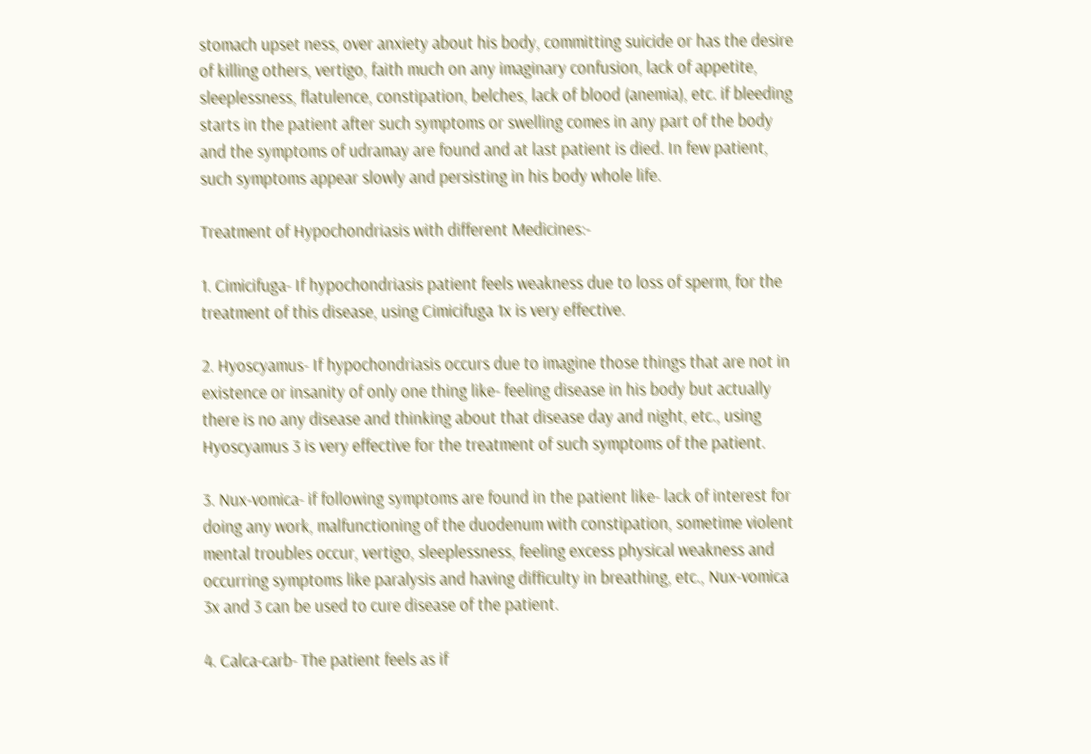stomach upset ness, over anxiety about his body, committing suicide or has the desire of killing others, vertigo, faith much on any imaginary confusion, lack of appetite, sleeplessness, flatulence, constipation, belches, lack of blood (anemia), etc. if bleeding starts in the patient after such symptoms or swelling comes in any part of the body and the symptoms of udramay are found and at last patient is died. In few patient, such symptoms appear slowly and persisting in his body whole life.

Treatment of Hypochondriasis with different Medicines:-

1. Cimicifuga- If hypochondriasis patient feels weakness due to loss of sperm, for the treatment of this disease, using Cimicifuga 1x is very effective.

2. Hyoscyamus- If hypochondriasis occurs due to imagine those things that are not in existence or insanity of only one thing like- feeling disease in his body but actually there is no any disease and thinking about that disease day and night, etc., using Hyoscyamus 3 is very effective for the treatment of such symptoms of the patient.

3. Nux-vomica- if following symptoms are found in the patient like- lack of interest for doing any work, malfunctioning of the duodenum with constipation, sometime violent mental troubles occur, vertigo, sleeplessness, feeling excess physical weakness and occurring symptoms like paralysis and having difficulty in breathing, etc., Nux-vomica 3x and 3 can be used to cure disease of the patient.

4. Calca-carb- The patient feels as if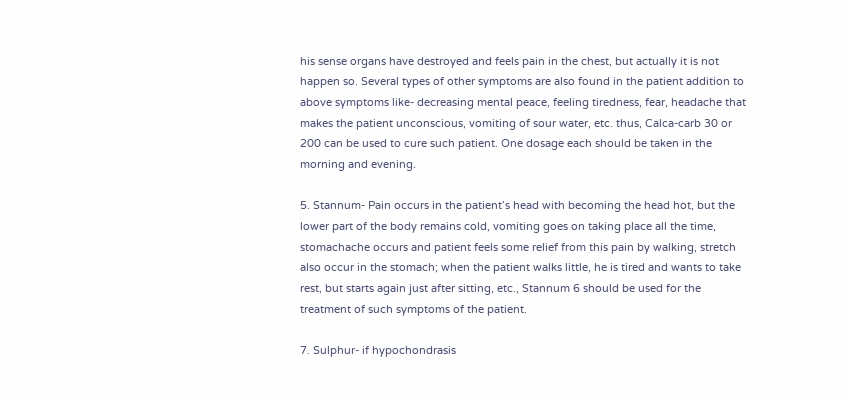his sense organs have destroyed and feels pain in the chest, but actually it is not happen so. Several types of other symptoms are also found in the patient addition to above symptoms like- decreasing mental peace, feeling tiredness, fear, headache that makes the patient unconscious, vomiting of sour water, etc. thus, Calca-carb 30 or 200 can be used to cure such patient. One dosage each should be taken in the morning and evening.

5. Stannum- Pain occurs in the patient’s head with becoming the head hot, but the lower part of the body remains cold, vomiting goes on taking place all the time, stomachache occurs and patient feels some relief from this pain by walking, stretch also occur in the stomach; when the patient walks little, he is tired and wants to take rest, but starts again just after sitting, etc., Stannum 6 should be used for the treatment of such symptoms of the patient.

7. Sulphur- if hypochondrasis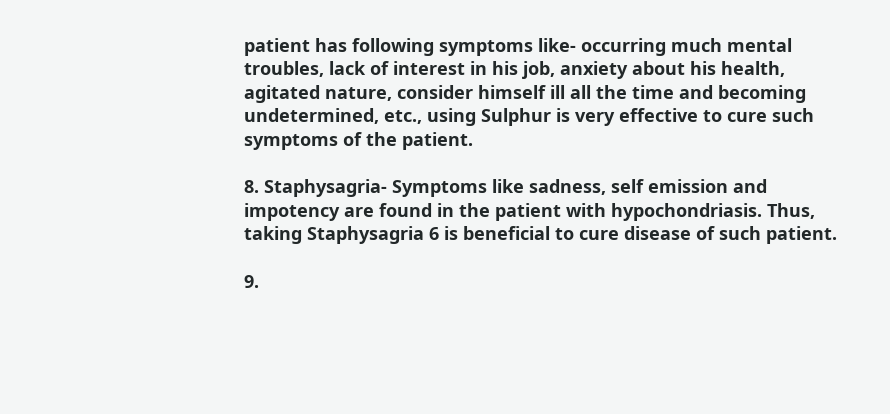patient has following symptoms like- occurring much mental troubles, lack of interest in his job, anxiety about his health, agitated nature, consider himself ill all the time and becoming undetermined, etc., using Sulphur is very effective to cure such symptoms of the patient.

8. Staphysagria- Symptoms like sadness, self emission and impotency are found in the patient with hypochondriasis. Thus, taking Staphysagria 6 is beneficial to cure disease of such patient.

9.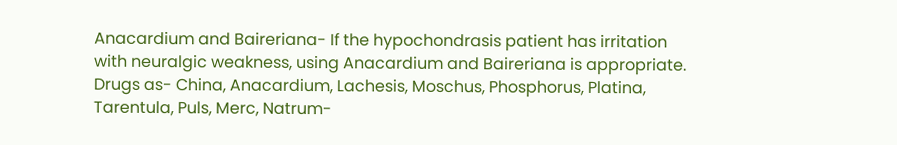Anacardium and Baireriana- If the hypochondrasis patient has irritation with neuralgic weakness, using Anacardium and Baireriana is appropriate. Drugs as- China, Anacardium, Lachesis, Moschus, Phosphorus, Platina, Tarentula, Puls, Merc, Natrum-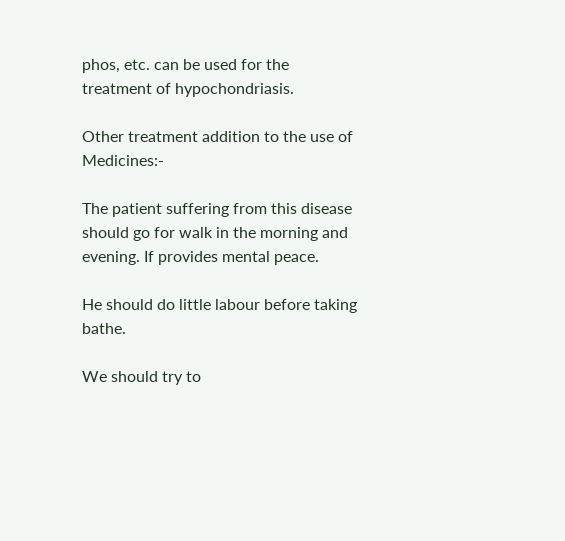phos, etc. can be used for the treatment of hypochondriasis.

Other treatment addition to the use of Medicines:-

The patient suffering from this disease should go for walk in the morning and evening. If provides mental peace.

He should do little labour before taking bathe.

We should try to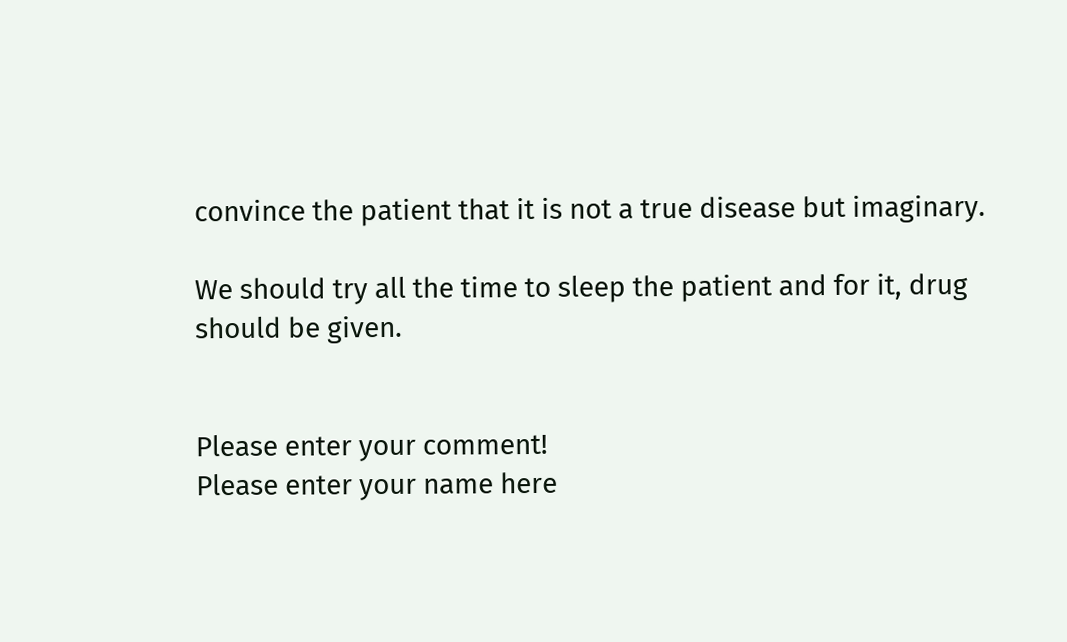convince the patient that it is not a true disease but imaginary.

We should try all the time to sleep the patient and for it, drug should be given.


Please enter your comment!
Please enter your name here